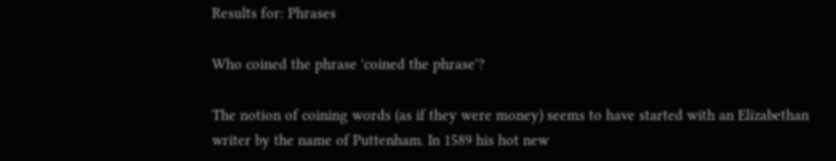Results for: Phrases

Who coined the phrase 'coined the phrase'?

The notion of coining words (as if they were money) seems to have started with an Elizabethan writer by the name of Puttenham. In 1589 his hot new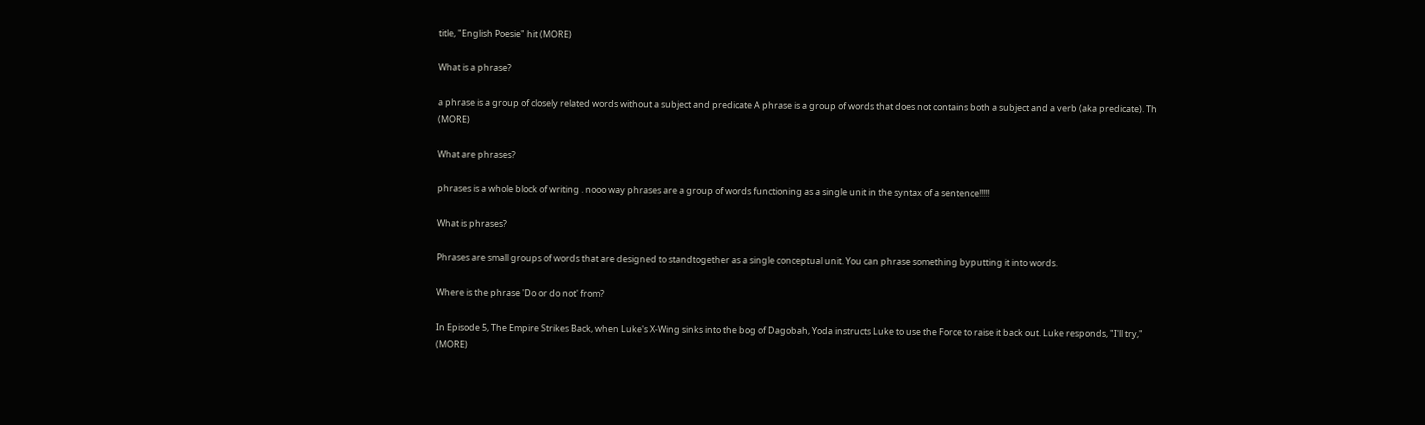title, "English Poesie" hit (MORE)

What is a phrase?

a phrase is a group of closely related words without a subject and predicate A phrase is a group of words that does not contains both a subject and a verb (aka predicate). Th (MORE)

What are phrases?

phrases is a whole block of writing . nooo way phrases are a group of words functioning as a single unit in the syntax of a sentence!!!!!

What is phrases?

Phrases are small groups of words that are designed to standtogether as a single conceptual unit. You can phrase something byputting it into words.

Where is the phrase 'Do or do not' from?

In Episode 5, The Empire Strikes Back, when Luke's X-Wing sinks into the bog of Dagobah, Yoda instructs Luke to use the Force to raise it back out. Luke responds, "I'll try," (MORE)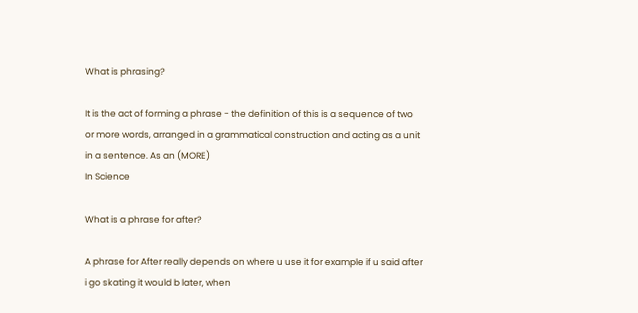What is phrasing?

It is the act of forming a phrase - the definition of this is a sequence of two or more words, arranged in a grammatical construction and acting as a unit in a sentence. As an (MORE)
In Science

What is a phrase for after?

A phrase for After really depends on where u use it for example if u said after i go skating it would b later, when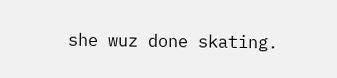she wuz done skating.